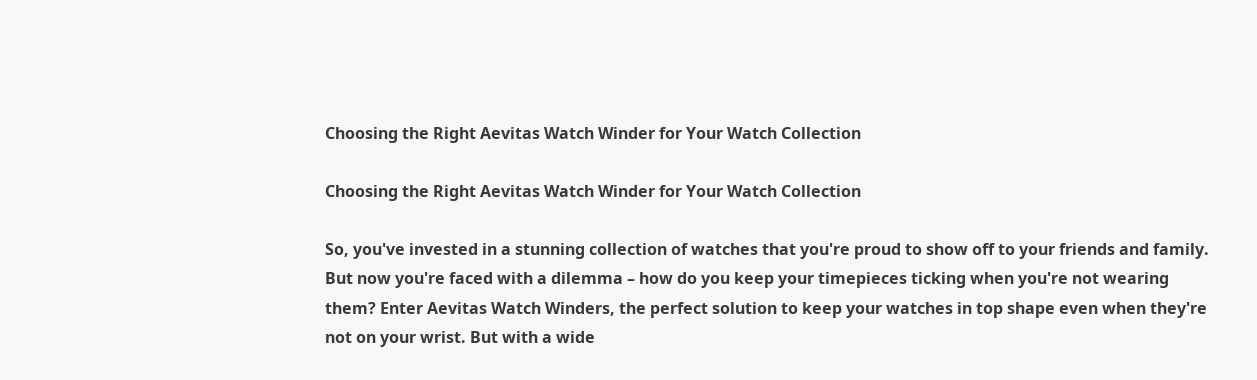Choosing the Right Aevitas Watch Winder for Your Watch Collection

Choosing the Right Aevitas Watch Winder for Your Watch Collection

So, you've invested in a stunning collection of watches that you're proud to show off to your friends and family. But now you're faced with a dilemma – how do you keep your timepieces ticking when you're not wearing them? Enter Aevitas Watch Winders, the perfect solution to keep your watches in top shape even when they're not on your wrist. But with a wide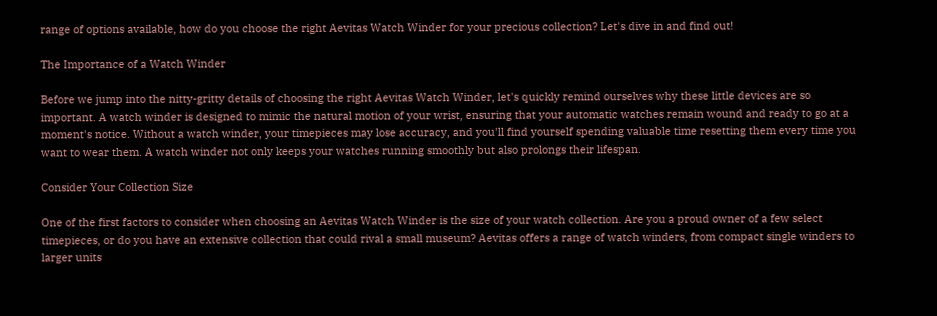range of options available, how do you choose the right Aevitas Watch Winder for your precious collection? Let's dive in and find out!

The Importance of a Watch Winder

Before we jump into the nitty-gritty details of choosing the right Aevitas Watch Winder, let's quickly remind ourselves why these little devices are so important. A watch winder is designed to mimic the natural motion of your wrist, ensuring that your automatic watches remain wound and ready to go at a moment's notice. Without a watch winder, your timepieces may lose accuracy, and you'll find yourself spending valuable time resetting them every time you want to wear them. A watch winder not only keeps your watches running smoothly but also prolongs their lifespan.

Consider Your Collection Size

One of the first factors to consider when choosing an Aevitas Watch Winder is the size of your watch collection. Are you a proud owner of a few select timepieces, or do you have an extensive collection that could rival a small museum? Aevitas offers a range of watch winders, from compact single winders to larger units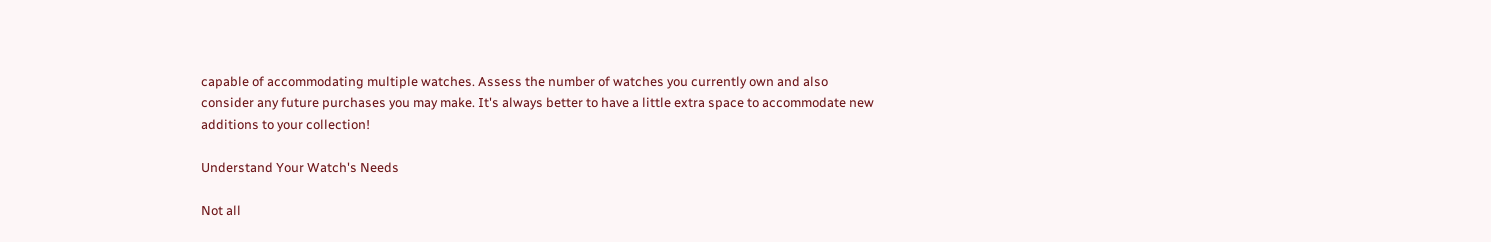capable of accommodating multiple watches. Assess the number of watches you currently own and also consider any future purchases you may make. It's always better to have a little extra space to accommodate new additions to your collection!

Understand Your Watch's Needs

Not all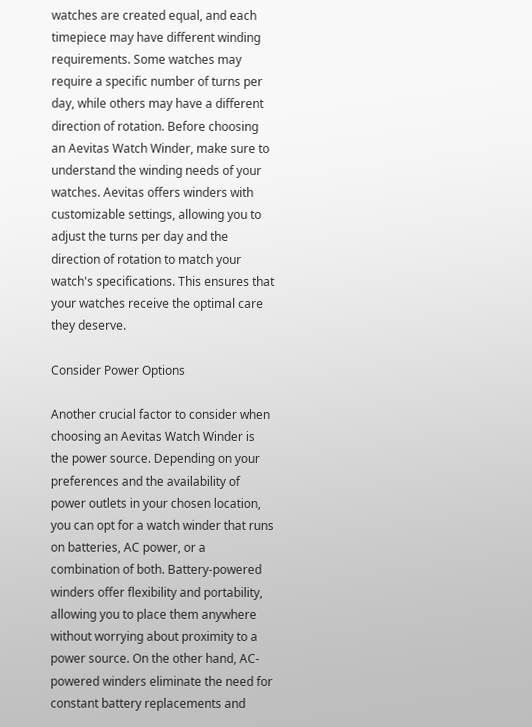watches are created equal, and each timepiece may have different winding requirements. Some watches may require a specific number of turns per day, while others may have a different direction of rotation. Before choosing an Aevitas Watch Winder, make sure to understand the winding needs of your watches. Aevitas offers winders with customizable settings, allowing you to adjust the turns per day and the direction of rotation to match your watch's specifications. This ensures that your watches receive the optimal care they deserve.

Consider Power Options

Another crucial factor to consider when choosing an Aevitas Watch Winder is the power source. Depending on your preferences and the availability of power outlets in your chosen location, you can opt for a watch winder that runs on batteries, AC power, or a combination of both. Battery-powered winders offer flexibility and portability, allowing you to place them anywhere without worrying about proximity to a power source. On the other hand, AC-powered winders eliminate the need for constant battery replacements and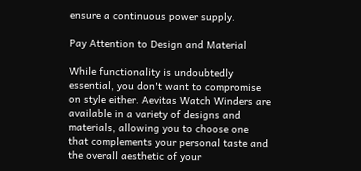ensure a continuous power supply.

Pay Attention to Design and Material

While functionality is undoubtedly essential, you don't want to compromise on style either. Aevitas Watch Winders are available in a variety of designs and materials, allowing you to choose one that complements your personal taste and the overall aesthetic of your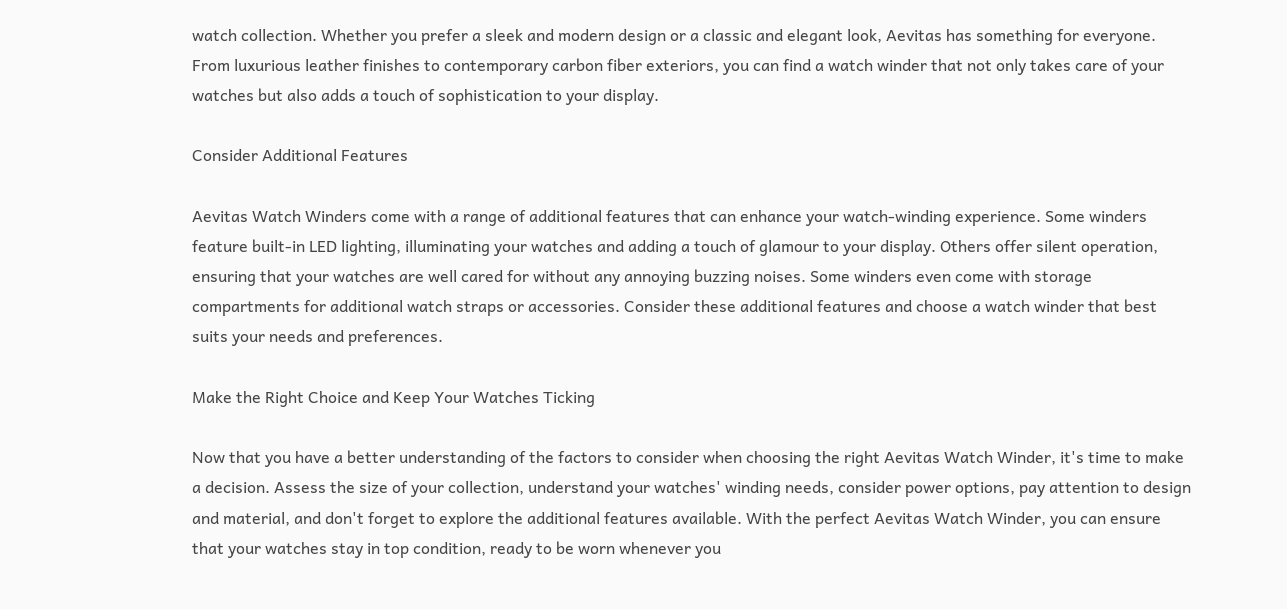watch collection. Whether you prefer a sleek and modern design or a classic and elegant look, Aevitas has something for everyone. From luxurious leather finishes to contemporary carbon fiber exteriors, you can find a watch winder that not only takes care of your watches but also adds a touch of sophistication to your display.

Consider Additional Features

Aevitas Watch Winders come with a range of additional features that can enhance your watch-winding experience. Some winders feature built-in LED lighting, illuminating your watches and adding a touch of glamour to your display. Others offer silent operation, ensuring that your watches are well cared for without any annoying buzzing noises. Some winders even come with storage compartments for additional watch straps or accessories. Consider these additional features and choose a watch winder that best suits your needs and preferences.

Make the Right Choice and Keep Your Watches Ticking

Now that you have a better understanding of the factors to consider when choosing the right Aevitas Watch Winder, it's time to make a decision. Assess the size of your collection, understand your watches' winding needs, consider power options, pay attention to design and material, and don't forget to explore the additional features available. With the perfect Aevitas Watch Winder, you can ensure that your watches stay in top condition, ready to be worn whenever you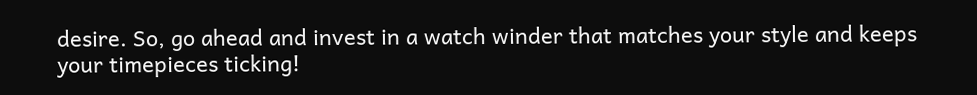desire. So, go ahead and invest in a watch winder that matches your style and keeps your timepieces ticking!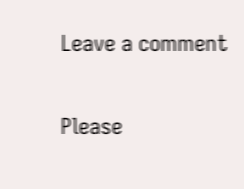Leave a comment

Please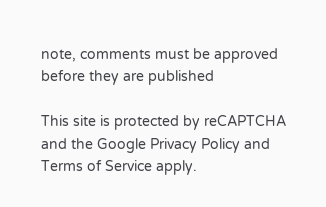note, comments must be approved before they are published

This site is protected by reCAPTCHA and the Google Privacy Policy and Terms of Service apply.